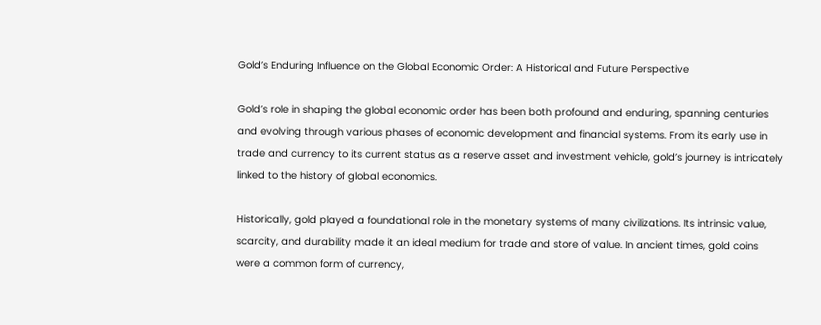Gold’s Enduring Influence on the Global Economic Order: A Historical and Future Perspective

Gold’s role in shaping the global economic order has been both profound and enduring, spanning centuries and evolving through various phases of economic development and financial systems. From its early use in trade and currency to its current status as a reserve asset and investment vehicle, gold’s journey is intricately linked to the history of global economics.

Historically, gold played a foundational role in the monetary systems of many civilizations. Its intrinsic value, scarcity, and durability made it an ideal medium for trade and store of value. In ancient times, gold coins were a common form of currency,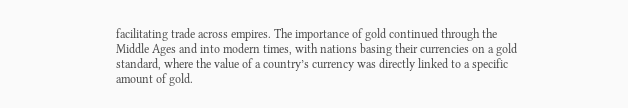facilitating trade across empires. The importance of gold continued through the Middle Ages and into modern times, with nations basing their currencies on a gold standard, where the value of a country’s currency was directly linked to a specific amount of gold.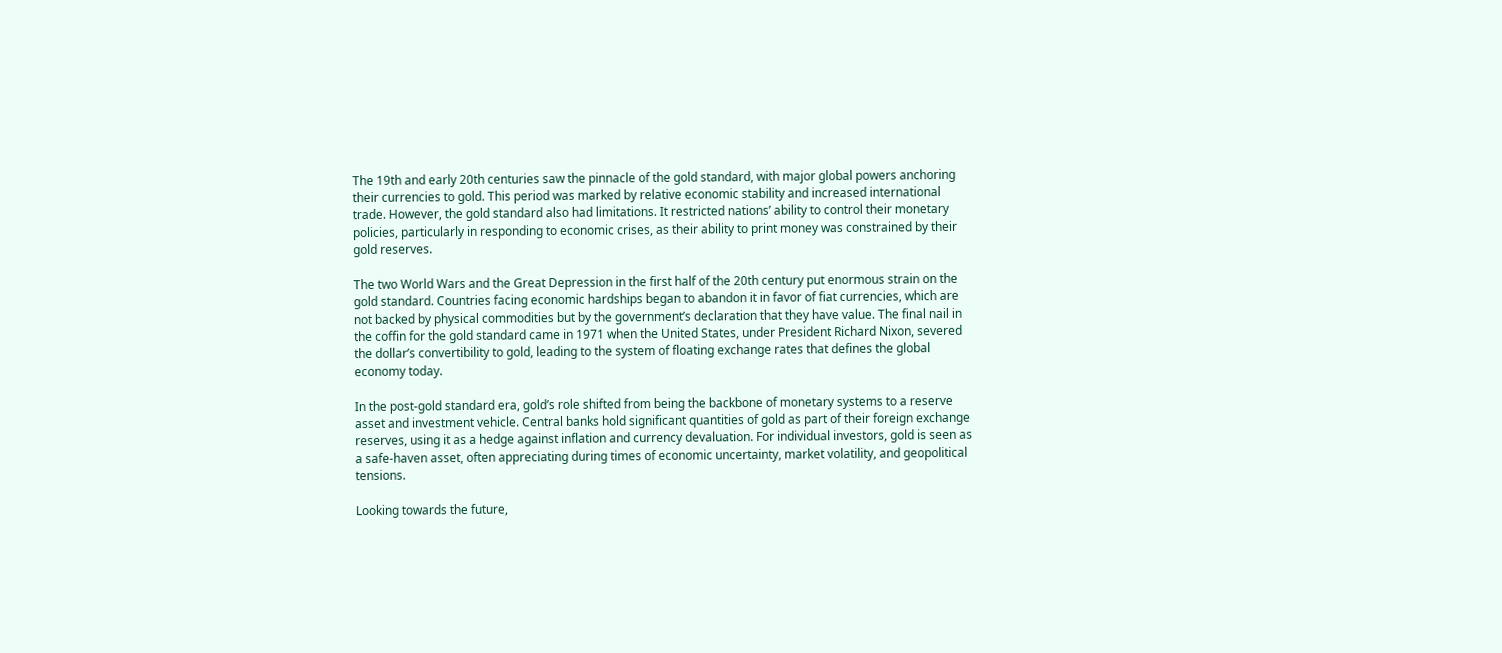The 19th and early 20th centuries saw the pinnacle of the gold standard, with major global powers anchoring their currencies to gold. This period was marked by relative economic stability and increased international trade. However, the gold standard also had limitations. It restricted nations’ ability to control their monetary policies, particularly in responding to economic crises, as their ability to print money was constrained by their gold reserves.

The two World Wars and the Great Depression in the first half of the 20th century put enormous strain on the gold standard. Countries facing economic hardships began to abandon it in favor of fiat currencies, which are not backed by physical commodities but by the government’s declaration that they have value. The final nail in the coffin for the gold standard came in 1971 when the United States, under President Richard Nixon, severed the dollar’s convertibility to gold, leading to the system of floating exchange rates that defines the global economy today.

In the post-gold standard era, gold’s role shifted from being the backbone of monetary systems to a reserve asset and investment vehicle. Central banks hold significant quantities of gold as part of their foreign exchange reserves, using it as a hedge against inflation and currency devaluation. For individual investors, gold is seen as a safe-haven asset, often appreciating during times of economic uncertainty, market volatility, and geopolitical tensions.

Looking towards the future,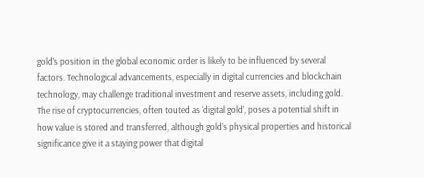gold’s position in the global economic order is likely to be influenced by several factors. Technological advancements, especially in digital currencies and blockchain technology, may challenge traditional investment and reserve assets, including gold. The rise of cryptocurrencies, often touted as ‘digital gold’, poses a potential shift in how value is stored and transferred, although gold’s physical properties and historical significance give it a staying power that digital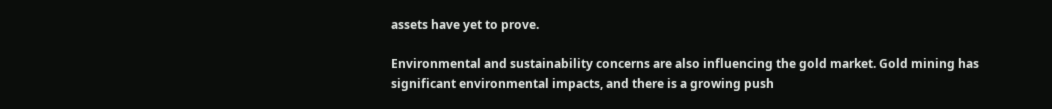assets have yet to prove.

Environmental and sustainability concerns are also influencing the gold market. Gold mining has significant environmental impacts, and there is a growing push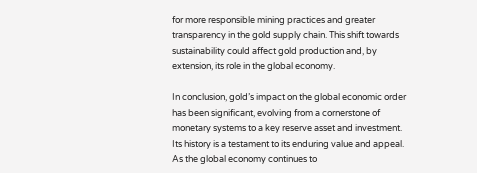for more responsible mining practices and greater transparency in the gold supply chain. This shift towards sustainability could affect gold production and, by extension, its role in the global economy.

In conclusion, gold’s impact on the global economic order has been significant, evolving from a cornerstone of monetary systems to a key reserve asset and investment. Its history is a testament to its enduring value and appeal. As the global economy continues to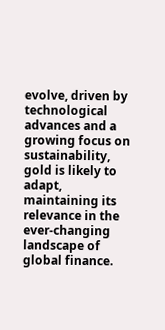evolve, driven by technological advances and a growing focus on sustainability, gold is likely to adapt, maintaining its relevance in the ever-changing landscape of global finance.